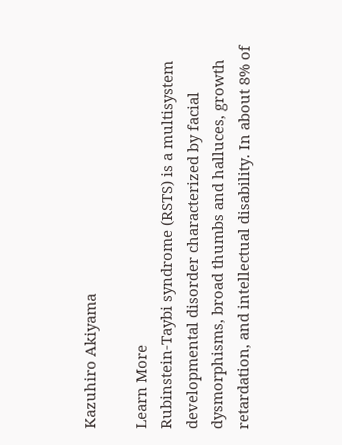Kazuhiro Akiyama

Learn More
Rubinstein-Taybi syndrome (RSTS) is a multisystem developmental disorder characterized by facial dysmorphisms, broad thumbs and halluces, growth retardation, and intellectual disability. In about 8% of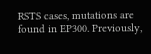RSTS cases, mutations are found in EP300. Previously,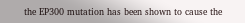the EP300 mutation has been shown to cause the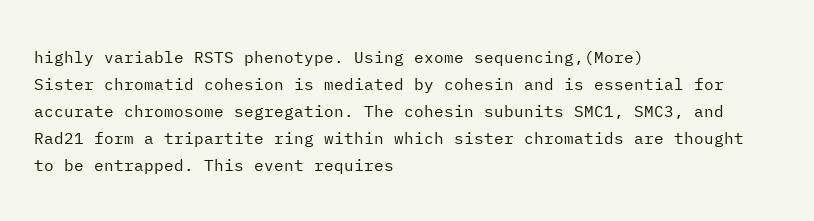highly variable RSTS phenotype. Using exome sequencing,(More)
Sister chromatid cohesion is mediated by cohesin and is essential for accurate chromosome segregation. The cohesin subunits SMC1, SMC3, and Rad21 form a tripartite ring within which sister chromatids are thought to be entrapped. This event requires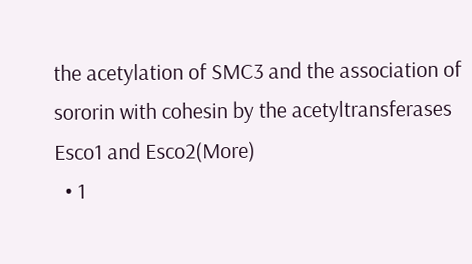the acetylation of SMC3 and the association of sororin with cohesin by the acetyltransferases Esco1 and Esco2(More)
  • 1